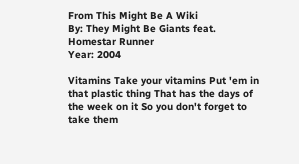From This Might Be A Wiki
By: They Might Be Giants feat. Homestar Runner
Year: 2004

Vitamins Take your vitamins Put 'em in that plastic thing That has the days of the week on it So you don't forget to take them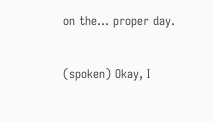on the... proper day.

(spoken) Okay, I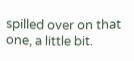spilled over on that one, a little bit.